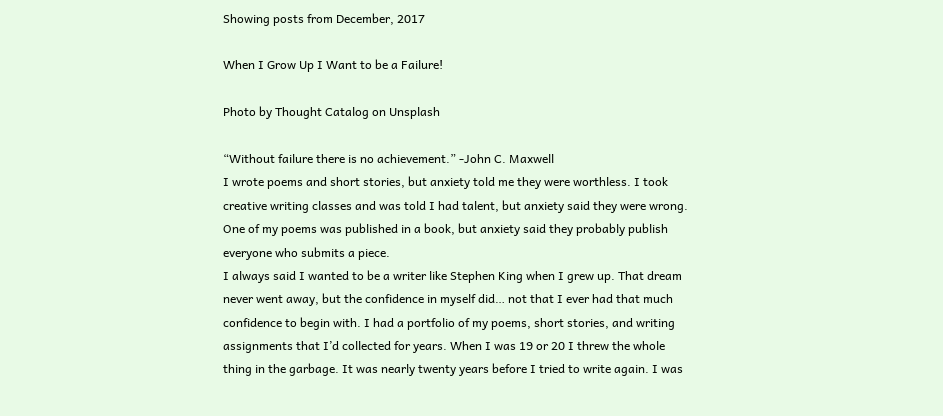Showing posts from December, 2017

When I Grow Up I Want to be a Failure!

Photo by Thought Catalog on Unsplash

“Without failure there is no achievement.” -John C. Maxwell
I wrote poems and short stories, but anxiety told me they were worthless. I took creative writing classes and was told I had talent, but anxiety said they were wrong. One of my poems was published in a book, but anxiety said they probably publish everyone who submits a piece.
I always said I wanted to be a writer like Stephen King when I grew up. That dream never went away, but the confidence in myself did… not that I ever had that much confidence to begin with. I had a portfolio of my poems, short stories, and writing assignments that I’d collected for years. When I was 19 or 20 I threw the whole thing in the garbage. It was nearly twenty years before I tried to write again. I was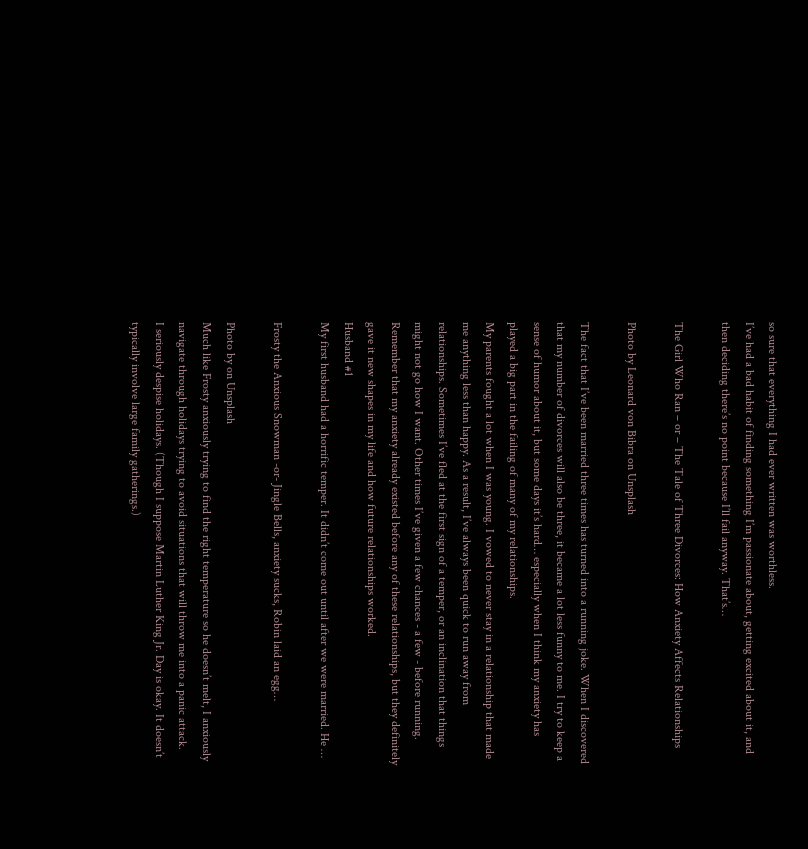so sure that everything I had ever written was worthless.
I’ve had a bad habit of finding something I’m passionate about, getting excited about it, and then deciding there’s no point because I’ll fail anyway. That’s…

The Girl Who Ran – or – The Tale of Three Divorces: How Anxiety Affects Relationships

Photo by Leonard von Bibra on Unsplash

The fact that I’ve been married three times has turned into a running joke. When I discovered that my number of divorces will also be three, it became a lot less funny to me. I try to keep a sense of humor about it, but some days it’s hard… especially when I think my anxiety has played a big part in the failing of many of my relationships.
My parents fought a lot when I was young. I vowed to never stay in a relationship that made me anything less than happy. As a result, I’ve always been quick to run away from relationships. Sometimes I’ve fled at the first sign of a temper, or an inclination that things might not go how I want. Other times I’ve given a few chances - a few - before running.
Remember that my anxiety already existed before any of these relationships, but they definitely gave it new shapes in my life and how future relationships worked.
Husband #1
My first husband had a horrific temper. It didn’t come out until after we were married. He …

Frosty the Anxious Snowman -or- Jingle Bells, anxiety sucks, Robin laid an egg…

Photo by on Unsplash
Much like Frosty anxiously trying to find the right temperature so he doesn’t melt, I anxiously navigate through holidays trying to avoid situations that will throw me into a panic attack.
I seriously despise holidays. (Though I suppose Martin Luther King Jr. Day is okay. It doesn’t typically involve large family gatherings.)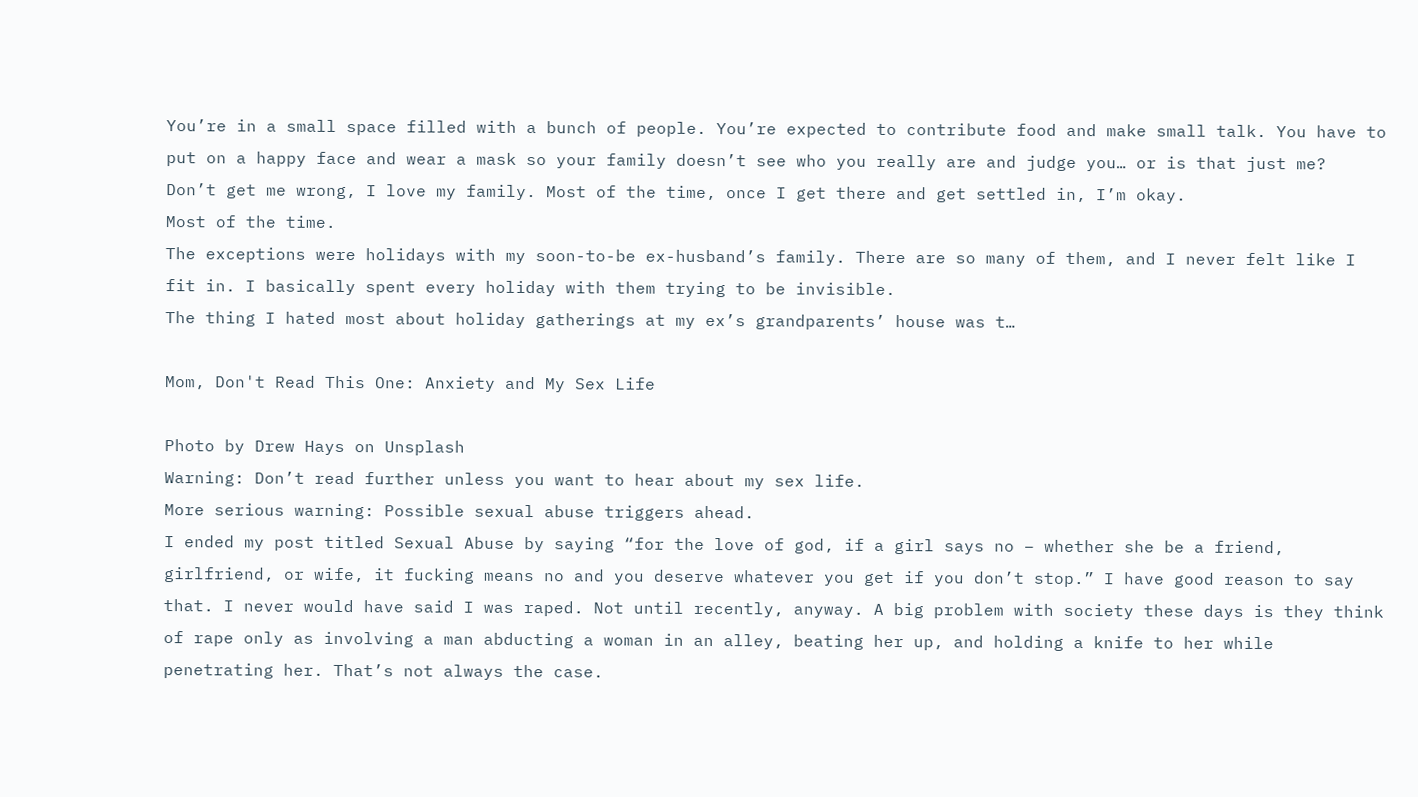You’re in a small space filled with a bunch of people. You’re expected to contribute food and make small talk. You have to put on a happy face and wear a mask so your family doesn’t see who you really are and judge you… or is that just me?
Don’t get me wrong, I love my family. Most of the time, once I get there and get settled in, I’m okay.
Most of the time.
The exceptions were holidays with my soon-to-be ex-husband’s family. There are so many of them, and I never felt like I fit in. I basically spent every holiday with them trying to be invisible.
The thing I hated most about holiday gatherings at my ex’s grandparents’ house was t…

Mom, Don't Read This One: Anxiety and My Sex Life

Photo by Drew Hays on Unsplash
Warning: Don’t read further unless you want to hear about my sex life.
More serious warning: Possible sexual abuse triggers ahead.
I ended my post titled Sexual Abuse by saying “for the love of god, if a girl says no – whether she be a friend, girlfriend, or wife, it fucking means no and you deserve whatever you get if you don’t stop.” I have good reason to say that. I never would have said I was raped. Not until recently, anyway. A big problem with society these days is they think of rape only as involving a man abducting a woman in an alley, beating her up, and holding a knife to her while penetrating her. That’s not always the case.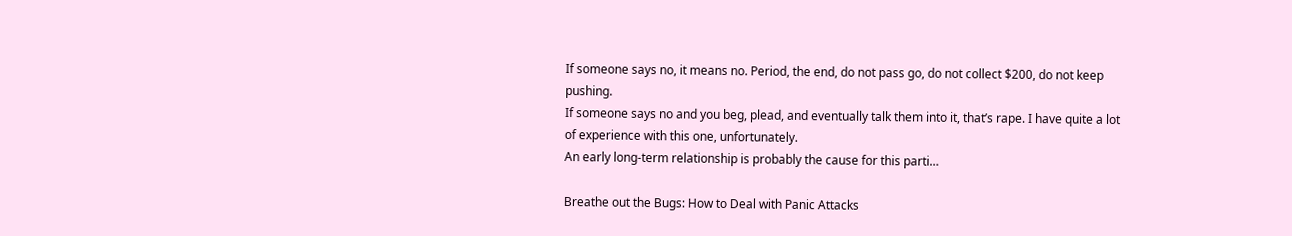If someone says no, it means no. Period, the end, do not pass go, do not collect $200, do not keep pushing.
If someone says no and you beg, plead, and eventually talk them into it, that’s rape. I have quite a lot of experience with this one, unfortunately.
An early long-term relationship is probably the cause for this parti…

Breathe out the Bugs: How to Deal with Panic Attacks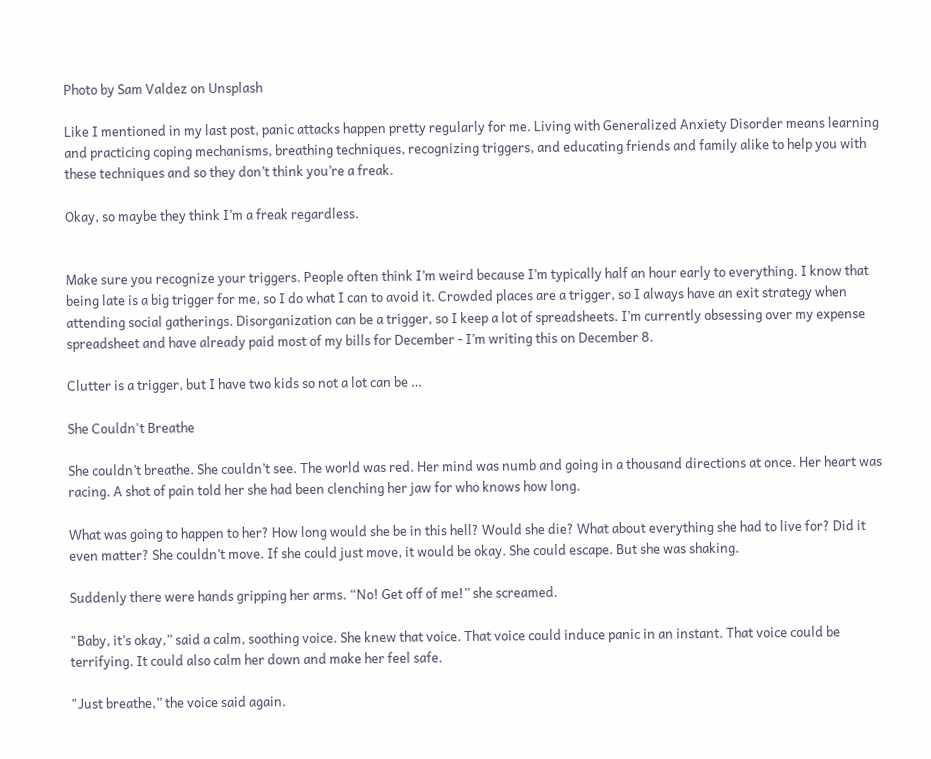Photo by Sam Valdez on Unsplash

Like I mentioned in my last post, panic attacks happen pretty regularly for me. Living with Generalized Anxiety Disorder means learning and practicing coping mechanisms, breathing techniques, recognizing triggers, and educating friends and family alike to help you with these techniques and so they don’t think you’re a freak.

Okay, so maybe they think I’m a freak regardless.


Make sure you recognize your triggers. People often think I’m weird because I’m typically half an hour early to everything. I know that being late is a big trigger for me, so I do what I can to avoid it. Crowded places are a trigger, so I always have an exit strategy when attending social gatherings. Disorganization can be a trigger, so I keep a lot of spreadsheets. I’m currently obsessing over my expense spreadsheet and have already paid most of my bills for December - I’m writing this on December 8.

Clutter is a trigger, but I have two kids so not a lot can be …

She Couldn't Breathe

She couldn’t breathe. She couldn’t see. The world was red. Her mind was numb and going in a thousand directions at once. Her heart was racing. A shot of pain told her she had been clenching her jaw for who knows how long.

What was going to happen to her? How long would she be in this hell? Would she die? What about everything she had to live for? Did it even matter? She couldn’t move. If she could just move, it would be okay. She could escape. But she was shaking.

Suddenly there were hands gripping her arms. “No! Get off of me!” she screamed.

"Baby, it’s okay,” said a calm, soothing voice. She knew that voice. That voice could induce panic in an instant. That voice could be terrifying. It could also calm her down and make her feel safe.

"Just breathe,” the voice said again.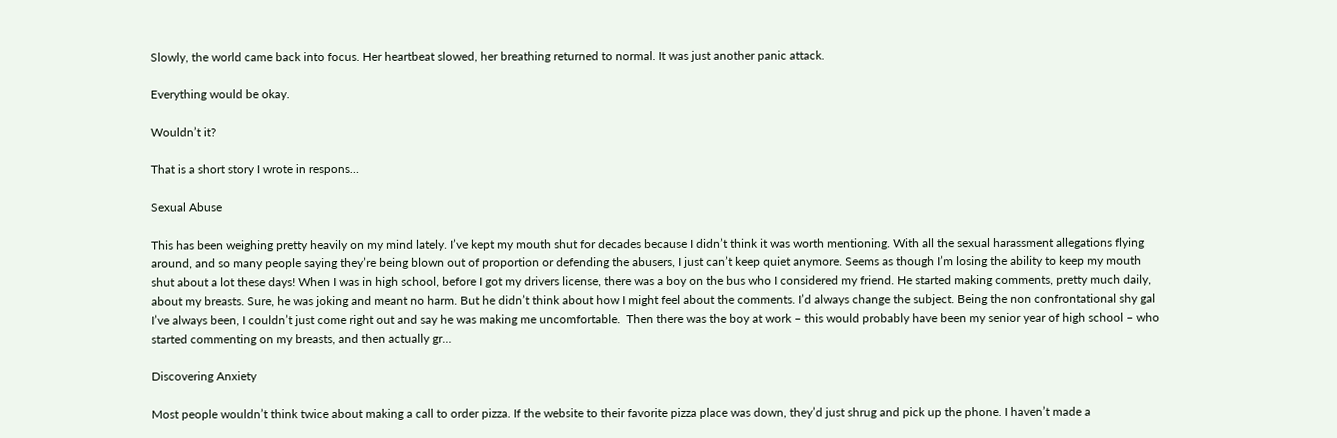Slowly, the world came back into focus. Her heartbeat slowed, her breathing returned to normal. It was just another panic attack.

Everything would be okay.

Wouldn’t it?

That is a short story I wrote in respons…

Sexual Abuse

This has been weighing pretty heavily on my mind lately. I’ve kept my mouth shut for decades because I didn’t think it was worth mentioning. With all the sexual harassment allegations flying around, and so many people saying they’re being blown out of proportion or defending the abusers, I just can’t keep quiet anymore. Seems as though I’m losing the ability to keep my mouth shut about a lot these days! When I was in high school, before I got my drivers license, there was a boy on the bus who I considered my friend. He started making comments, pretty much daily, about my breasts. Sure, he was joking and meant no harm. But he didn’t think about how I might feel about the comments. I’d always change the subject. Being the non confrontational shy gal I’ve always been, I couldn’t just come right out and say he was making me uncomfortable.  Then there was the boy at work – this would probably have been my senior year of high school – who started commenting on my breasts, and then actually gr…

Discovering Anxiety

Most people wouldn’t think twice about making a call to order pizza. If the website to their favorite pizza place was down, they’d just shrug and pick up the phone. I haven’t made a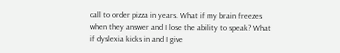call to order pizza in years. What if my brain freezes when they answer and I lose the ability to speak? What if dyslexia kicks in and I give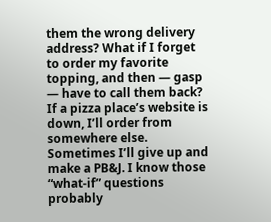them the wrong delivery address? What if I forget to order my favorite topping, and then — gasp — have to call them back? If a pizza place’s website is down, I’ll order from somewhere else. Sometimes I’ll give up and make a PB&J. I know those “what-if” questions probably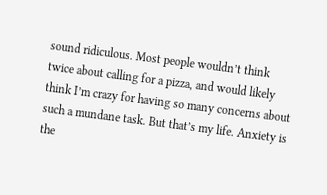sound ridiculous. Most people wouldn’t think twice about calling for a pizza, and would likely think I’m crazy for having so many concerns about such a mundane task. But that’s my life. Anxiety is the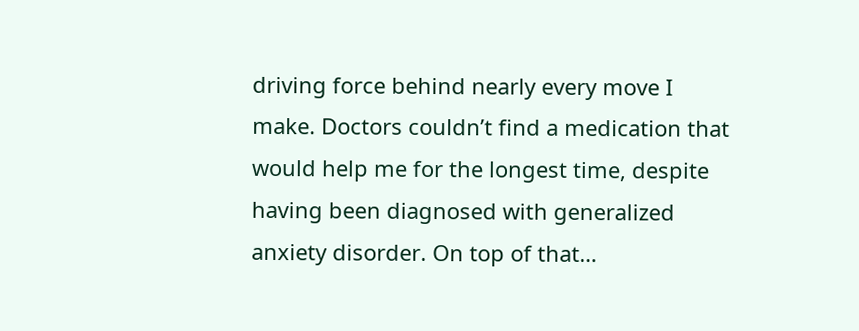driving force behind nearly every move I make. Doctors couldn’t find a medication that would help me for the longest time, despite having been diagnosed with generalized anxiety disorder. On top of that…